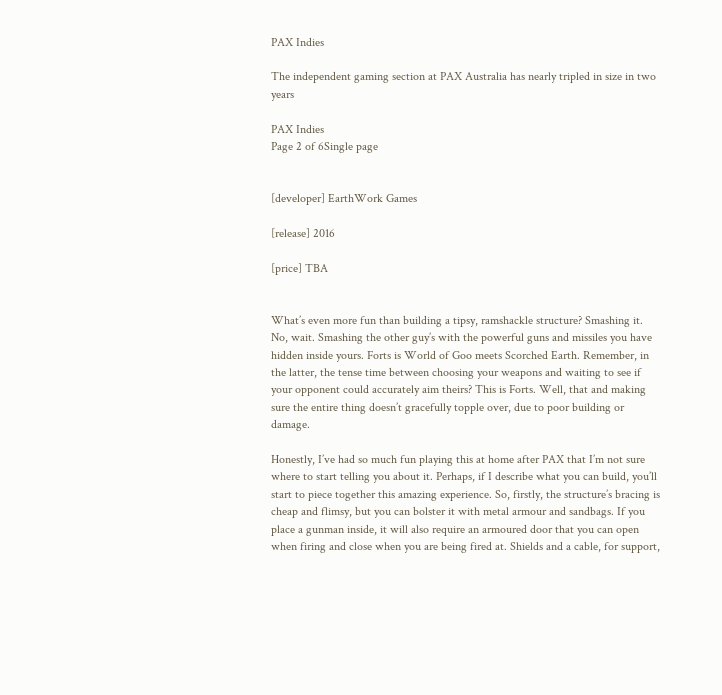PAX Indies

The independent gaming section at PAX Australia has nearly tripled in size in two years

PAX Indies
Page 2 of 6Single page


[developer] EarthWork Games

[release] 2016

[price] TBA


What’s even more fun than building a tipsy, ramshackle structure? Smashing it. No, wait. Smashing the other guy’s with the powerful guns and missiles you have hidden inside yours. Forts is World of Goo meets Scorched Earth. Remember, in the latter, the tense time between choosing your weapons and waiting to see if your opponent could accurately aim theirs? This is Forts. Well, that and making sure the entire thing doesn’t gracefully topple over, due to poor building or damage.

Honestly, I’ve had so much fun playing this at home after PAX that I’m not sure where to start telling you about it. Perhaps, if I describe what you can build, you’ll start to piece together this amazing experience. So, firstly, the structure’s bracing is cheap and flimsy, but you can bolster it with metal armour and sandbags. If you place a gunman inside, it will also require an armoured door that you can open when firing and close when you are being fired at. Shields and a cable, for support,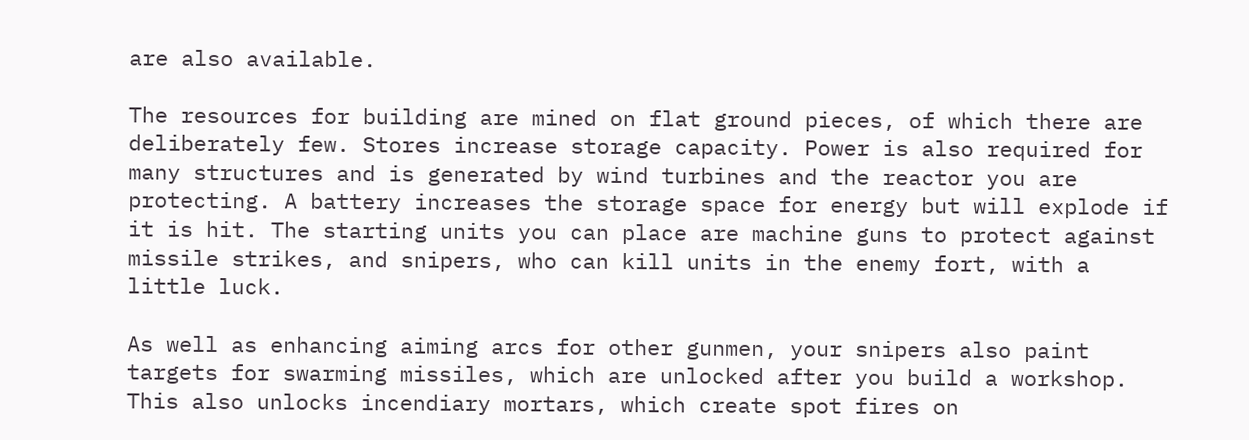are also available.

The resources for building are mined on flat ground pieces, of which there are deliberately few. Stores increase storage capacity. Power is also required for many structures and is generated by wind turbines and the reactor you are protecting. A battery increases the storage space for energy but will explode if it is hit. The starting units you can place are machine guns to protect against missile strikes, and snipers, who can kill units in the enemy fort, with a little luck.

As well as enhancing aiming arcs for other gunmen, your snipers also paint targets for swarming missiles, which are unlocked after you build a workshop. This also unlocks incendiary mortars, which create spot fires on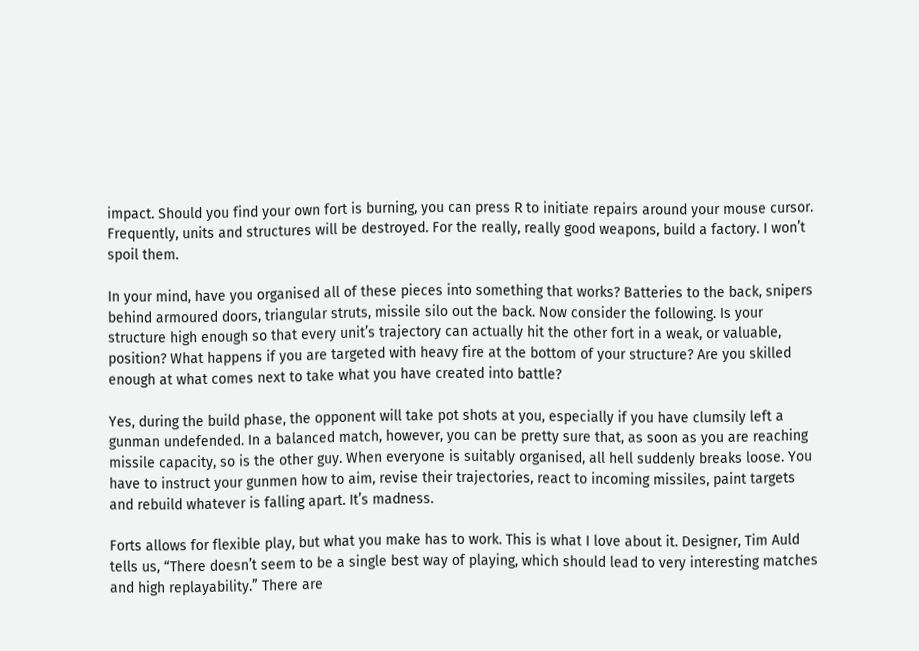impact. Should you find your own fort is burning, you can press R to initiate repairs around your mouse cursor. Frequently, units and structures will be destroyed. For the really, really good weapons, build a factory. I won’t spoil them.

In your mind, have you organised all of these pieces into something that works? Batteries to the back, snipers behind armoured doors, triangular struts, missile silo out the back. Now consider the following. Is your structure high enough so that every unit’s trajectory can actually hit the other fort in a weak, or valuable, position? What happens if you are targeted with heavy fire at the bottom of your structure? Are you skilled enough at what comes next to take what you have created into battle?

Yes, during the build phase, the opponent will take pot shots at you, especially if you have clumsily left a gunman undefended. In a balanced match, however, you can be pretty sure that, as soon as you are reaching missile capacity, so is the other guy. When everyone is suitably organised, all hell suddenly breaks loose. You have to instruct your gunmen how to aim, revise their trajectories, react to incoming missiles, paint targets and rebuild whatever is falling apart. It’s madness.

Forts allows for flexible play, but what you make has to work. This is what I love about it. Designer, Tim Auld tells us, “There doesn’t seem to be a single best way of playing, which should lead to very interesting matches and high replayability.” There are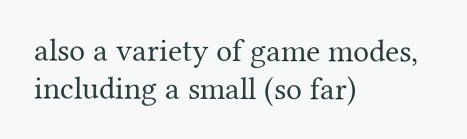also a variety of game modes, including a small (so far)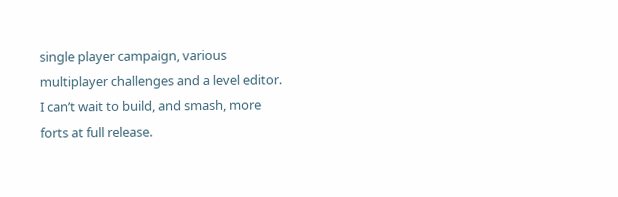single player campaign, various multiplayer challenges and a level editor. I can’t wait to build, and smash, more forts at full release.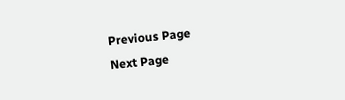Previous Page
Next Page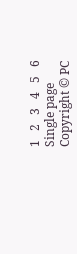1   2   3   4   5   6
Single page
Copyright © PC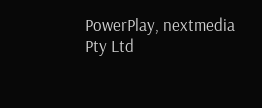PowerPlay, nextmedia Pty Ltd